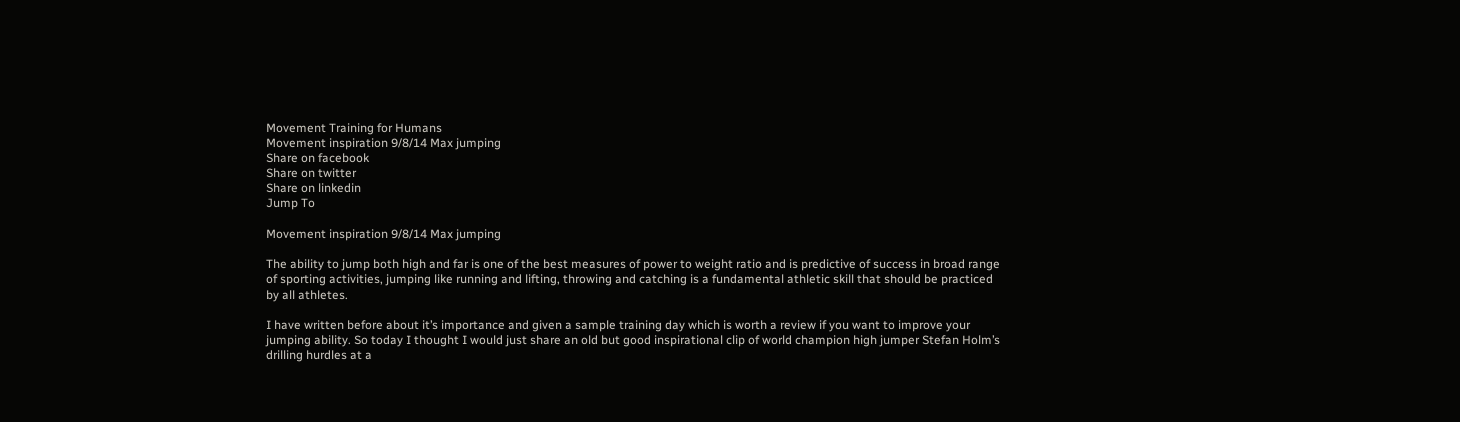Movement Training for Humans
Movement inspiration 9/8/14 Max jumping
Share on facebook
Share on twitter
Share on linkedin
Jump To

Movement inspiration 9/8/14 Max jumping

The ability to jump both high and far is one of the best measures of power to weight ratio and is predictive of success in broad range of sporting activities, jumping like running and lifting, throwing and catching is a fundamental athletic skill that should be practiced by all athletes.

I have written before about it’s importance and given a sample training day which is worth a review if you want to improve your jumping ability. So today I thought I would just share an old but good inspirational clip of world champion high jumper Stefan Holm’s drilling hurdles at a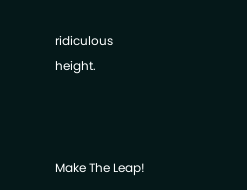ridiculous height.



Make The Leap!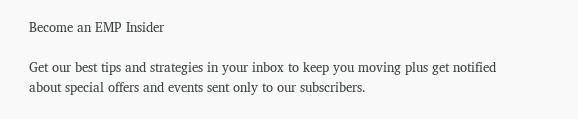Become an EMP Insider

Get our best tips and strategies in your inbox to keep you moving plus get notified about special offers and events sent only to our subscribers.